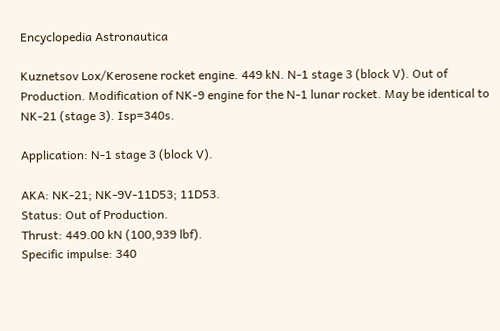Encyclopedia Astronautica

Kuznetsov Lox/Kerosene rocket engine. 449 kN. N-1 stage 3 (block V). Out of Production. Modification of NK-9 engine for the N-1 lunar rocket. May be identical to NK-21 (stage 3). Isp=340s.

Application: N-1 stage 3 (block V).

AKA: NK-21; NK-9V-11D53; 11D53.
Status: Out of Production.
Thrust: 449.00 kN (100,939 lbf).
Specific impulse: 340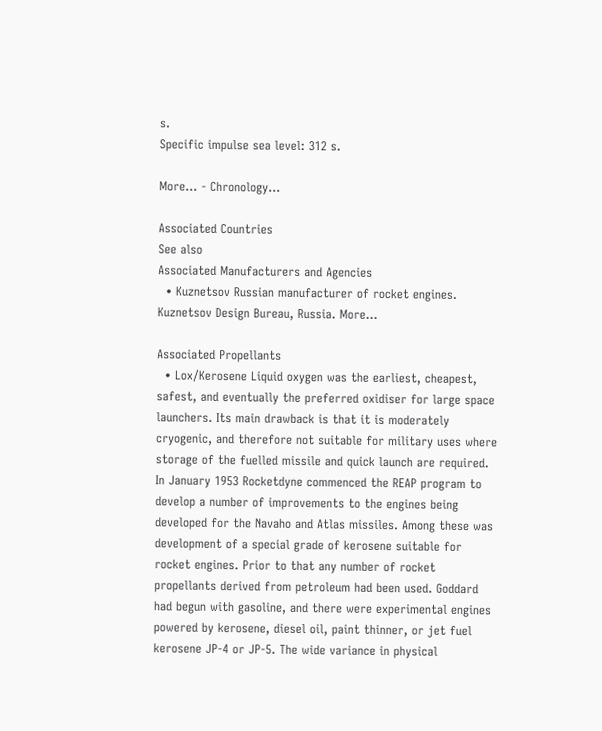s.
Specific impulse sea level: 312 s.

More... - Chronology...

Associated Countries
See also
Associated Manufacturers and Agencies
  • Kuznetsov Russian manufacturer of rocket engines. Kuznetsov Design Bureau, Russia. More...

Associated Propellants
  • Lox/Kerosene Liquid oxygen was the earliest, cheapest, safest, and eventually the preferred oxidiser for large space launchers. Its main drawback is that it is moderately cryogenic, and therefore not suitable for military uses where storage of the fuelled missile and quick launch are required. In January 1953 Rocketdyne commenced the REAP program to develop a number of improvements to the engines being developed for the Navaho and Atlas missiles. Among these was development of a special grade of kerosene suitable for rocket engines. Prior to that any number of rocket propellants derived from petroleum had been used. Goddard had begun with gasoline, and there were experimental engines powered by kerosene, diesel oil, paint thinner, or jet fuel kerosene JP-4 or JP-5. The wide variance in physical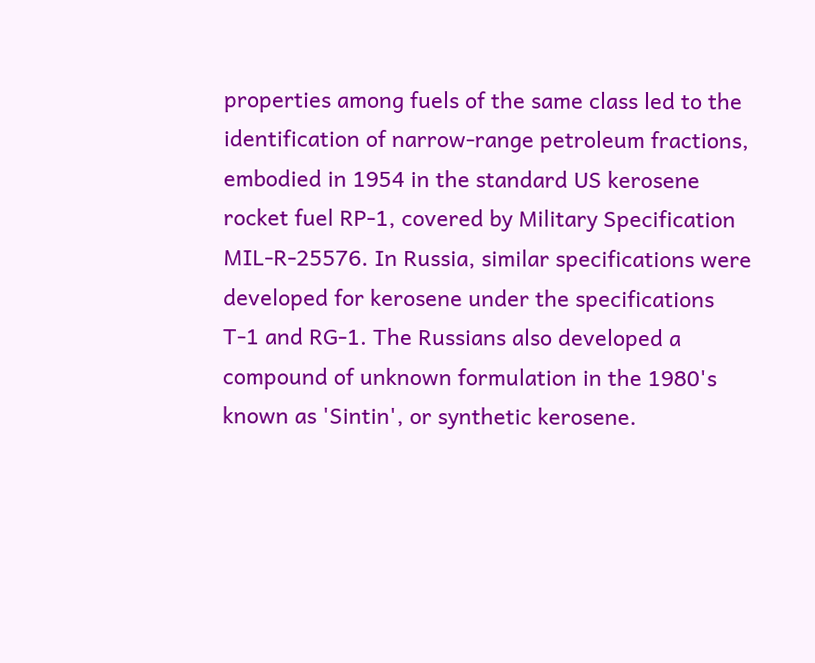properties among fuels of the same class led to the identification of narrow-range petroleum fractions, embodied in 1954 in the standard US kerosene rocket fuel RP-1, covered by Military Specification MIL-R-25576. In Russia, similar specifications were developed for kerosene under the specifications T-1 and RG-1. The Russians also developed a compound of unknown formulation in the 1980's known as 'Sintin', or synthetic kerosene.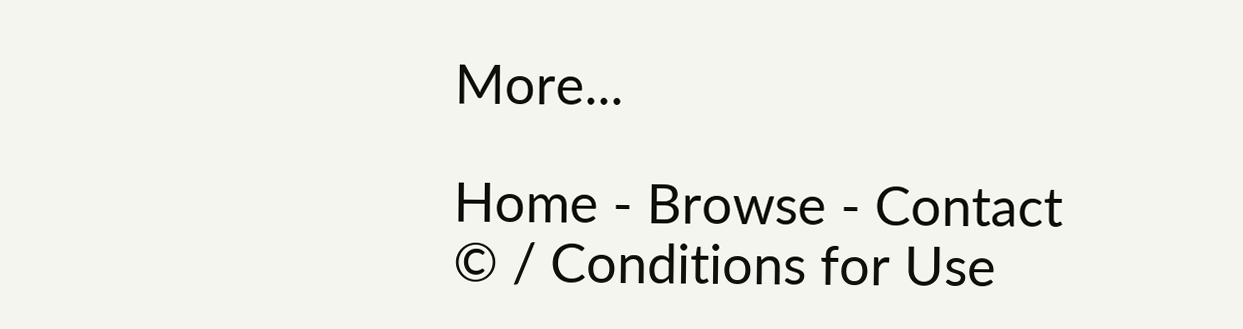More...

Home - Browse - Contact
© / Conditions for Use